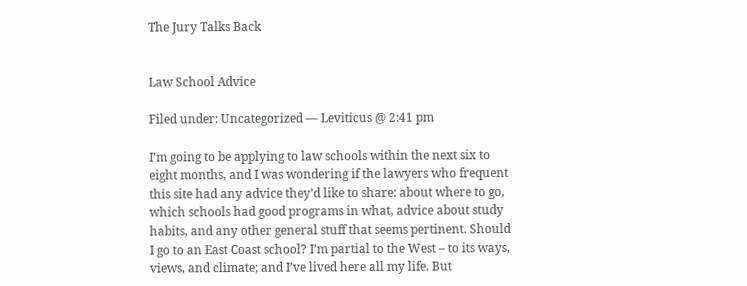The Jury Talks Back


Law School Advice

Filed under: Uncategorized — Leviticus @ 2:41 pm

I’m going to be applying to law schools within the next six to eight months, and I was wondering if the lawyers who frequent this site had any advice they’d like to share: about where to go, which schools had good programs in what, advice about study habits, and any other general stuff that seems pertinent. Should I go to an East Coast school? I’m partial to the West – to its ways, views, and climate; and I’ve lived here all my life. But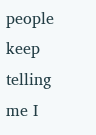people keep telling me I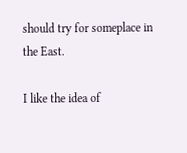should try for someplace in the East.

I like the idea of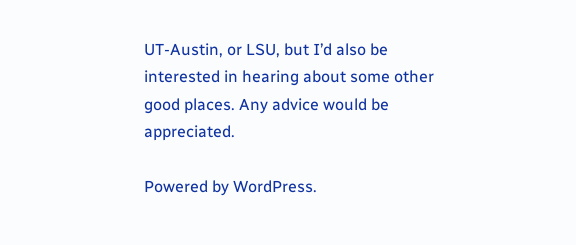UT-Austin, or LSU, but I’d also be interested in hearing about some other good places. Any advice would be appreciated.

Powered by WordPress.